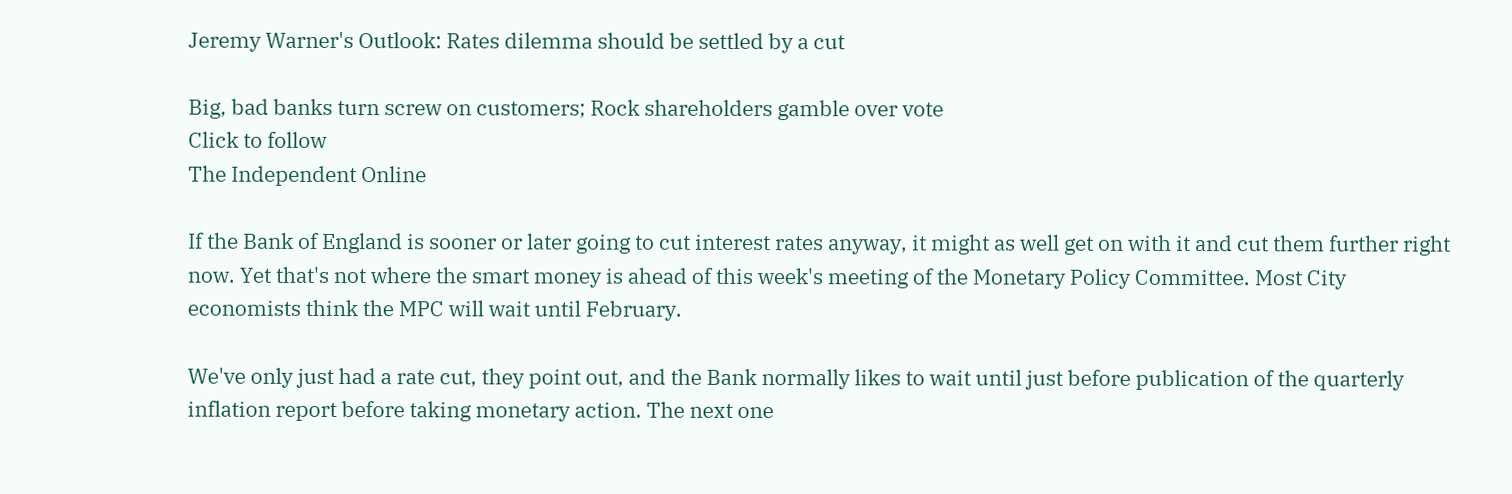Jeremy Warner's Outlook: Rates dilemma should be settled by a cut

Big, bad banks turn screw on customers; Rock shareholders gamble over vote
Click to follow
The Independent Online

If the Bank of England is sooner or later going to cut interest rates anyway, it might as well get on with it and cut them further right now. Yet that's not where the smart money is ahead of this week's meeting of the Monetary Policy Committee. Most City economists think the MPC will wait until February.

We've only just had a rate cut, they point out, and the Bank normally likes to wait until just before publication of the quarterly inflation report before taking monetary action. The next one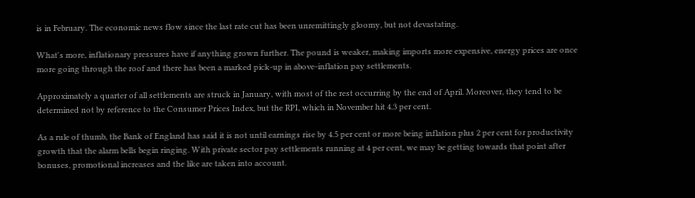is in February. The economic news flow since the last rate cut has been unremittingly gloomy, but not devastating.

What's more, inflationary pressures have if anything grown further. The pound is weaker, making imports more expensive, energy prices are once more going through the roof and there has been a marked pick-up in above-inflation pay settlements.

Approximately a quarter of all settlements are struck in January, with most of the rest occurring by the end of April. Moreover, they tend to be determined not by reference to the Consumer Prices Index, but the RPI, which in November hit 4.3 per cent.

As a rule of thumb, the Bank of England has said it is not until earnings rise by 4.5 per cent or more being inflation plus 2 per cent for productivity growth that the alarm bells begin ringing. With private sector pay settlements running at 4 per cent, we may be getting towards that point after bonuses, promotional increases and the like are taken into account.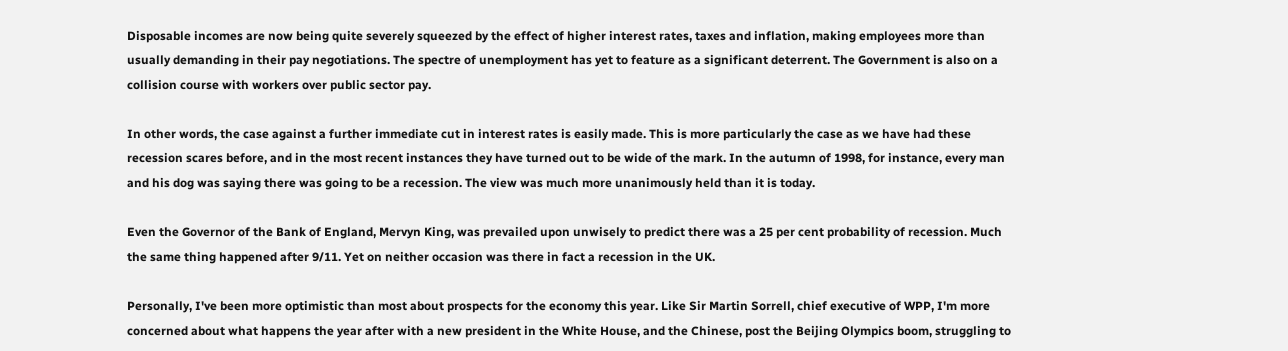Disposable incomes are now being quite severely squeezed by the effect of higher interest rates, taxes and inflation, making employees more than usually demanding in their pay negotiations. The spectre of unemployment has yet to feature as a significant deterrent. The Government is also on a collision course with workers over public sector pay.

In other words, the case against a further immediate cut in interest rates is easily made. This is more particularly the case as we have had these recession scares before, and in the most recent instances they have turned out to be wide of the mark. In the autumn of 1998, for instance, every man and his dog was saying there was going to be a recession. The view was much more unanimously held than it is today.

Even the Governor of the Bank of England, Mervyn King, was prevailed upon unwisely to predict there was a 25 per cent probability of recession. Much the same thing happened after 9/11. Yet on neither occasion was there in fact a recession in the UK.

Personally, I've been more optimistic than most about prospects for the economy this year. Like Sir Martin Sorrell, chief executive of WPP, I'm more concerned about what happens the year after with a new president in the White House, and the Chinese, post the Beijing Olympics boom, struggling to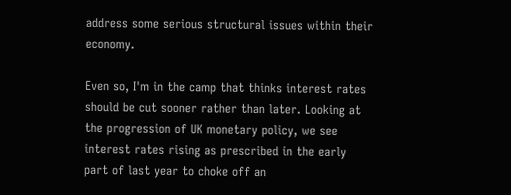address some serious structural issues within their economy.

Even so, I'm in the camp that thinks interest rates should be cut sooner rather than later. Looking at the progression of UK monetary policy, we see interest rates rising as prescribed in the early part of last year to choke off an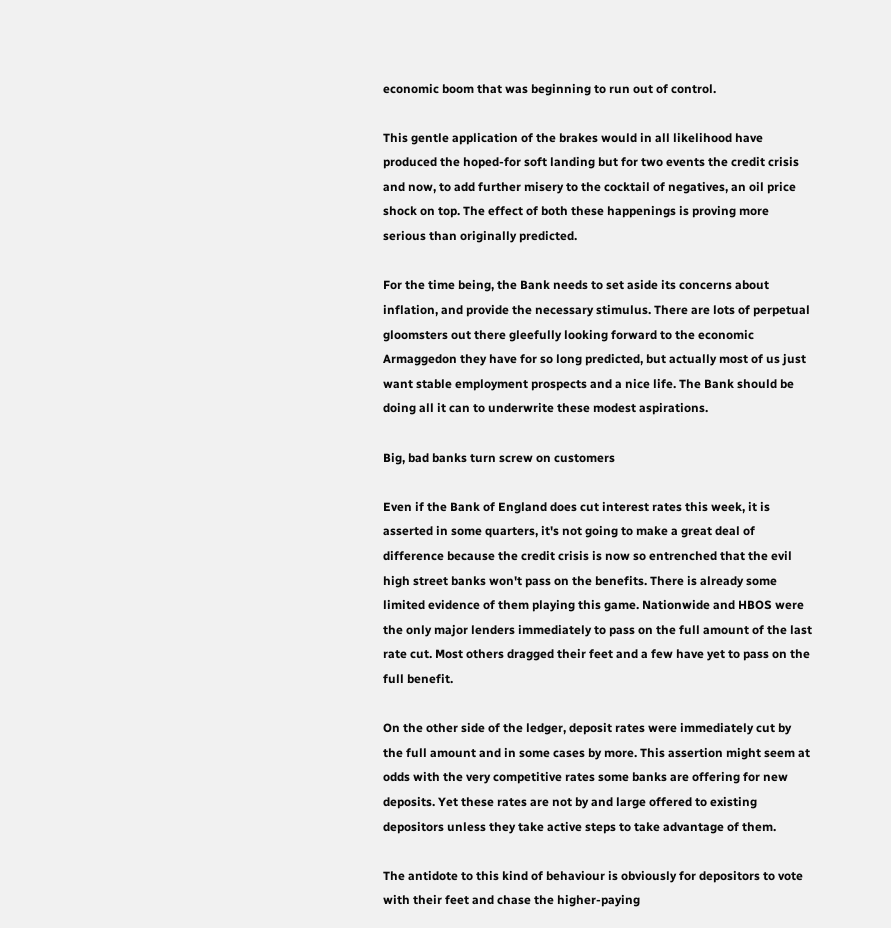economic boom that was beginning to run out of control.

This gentle application of the brakes would in all likelihood have produced the hoped-for soft landing but for two events the credit crisis and now, to add further misery to the cocktail of negatives, an oil price shock on top. The effect of both these happenings is proving more serious than originally predicted.

For the time being, the Bank needs to set aside its concerns about inflation, and provide the necessary stimulus. There are lots of perpetual gloomsters out there gleefully looking forward to the economic Armaggedon they have for so long predicted, but actually most of us just want stable employment prospects and a nice life. The Bank should be doing all it can to underwrite these modest aspirations.

Big, bad banks turn screw on customers

Even if the Bank of England does cut interest rates this week, it is asserted in some quarters, it's not going to make a great deal of difference because the credit crisis is now so entrenched that the evil high street banks won't pass on the benefits. There is already some limited evidence of them playing this game. Nationwide and HBOS were the only major lenders immediately to pass on the full amount of the last rate cut. Most others dragged their feet and a few have yet to pass on the full benefit.

On the other side of the ledger, deposit rates were immediately cut by the full amount and in some cases by more. This assertion might seem at odds with the very competitive rates some banks are offering for new deposits. Yet these rates are not by and large offered to existing depositors unless they take active steps to take advantage of them.

The antidote to this kind of behaviour is obviously for depositors to vote with their feet and chase the higher-paying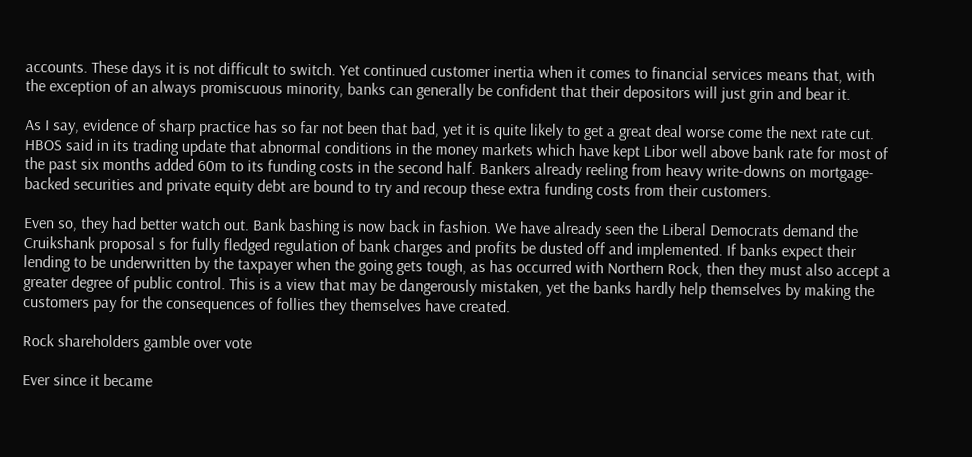accounts. These days it is not difficult to switch. Yet continued customer inertia when it comes to financial services means that, with the exception of an always promiscuous minority, banks can generally be confident that their depositors will just grin and bear it.

As I say, evidence of sharp practice has so far not been that bad, yet it is quite likely to get a great deal worse come the next rate cut. HBOS said in its trading update that abnormal conditions in the money markets which have kept Libor well above bank rate for most of the past six months added 60m to its funding costs in the second half. Bankers already reeling from heavy write-downs on mortgage-backed securities and private equity debt are bound to try and recoup these extra funding costs from their customers.

Even so, they had better watch out. Bank bashing is now back in fashion. We have already seen the Liberal Democrats demand the Cruikshank proposal s for fully fledged regulation of bank charges and profits be dusted off and implemented. If banks expect their lending to be underwritten by the taxpayer when the going gets tough, as has occurred with Northern Rock, then they must also accept a greater degree of public control. This is a view that may be dangerously mistaken, yet the banks hardly help themselves by making the customers pay for the consequences of follies they themselves have created.

Rock shareholders gamble over vote

Ever since it became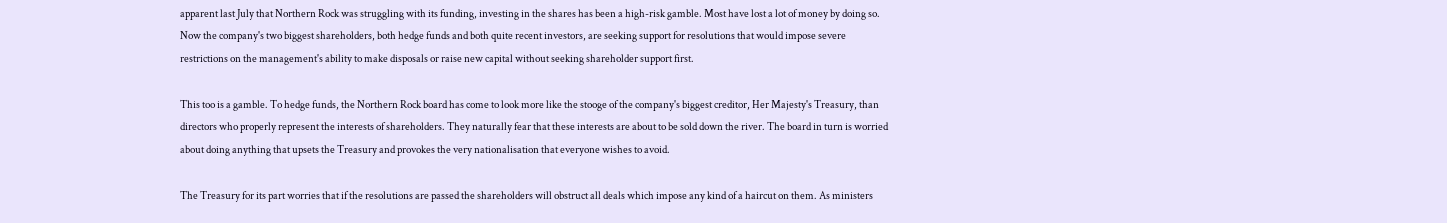apparent last July that Northern Rock was struggling with its funding, investing in the shares has been a high-risk gamble. Most have lost a lot of money by doing so. Now the company's two biggest shareholders, both hedge funds and both quite recent investors, are seeking support for resolutions that would impose severe restrictions on the management's ability to make disposals or raise new capital without seeking shareholder support first.

This too is a gamble. To hedge funds, the Northern Rock board has come to look more like the stooge of the company's biggest creditor, Her Majesty's Treasury, than directors who properly represent the interests of shareholders. They naturally fear that these interests are about to be sold down the river. The board in turn is worried about doing anything that upsets the Treasury and provokes the very nationalisation that everyone wishes to avoid.

The Treasury for its part worries that if the resolutions are passed the shareholders will obstruct all deals which impose any kind of a haircut on them. As ministers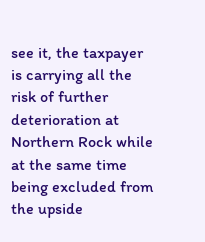see it, the taxpayer is carrying all the risk of further deterioration at Northern Rock while at the same time being excluded from the upside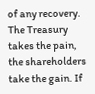of any recovery. The Treasury takes the pain, the shareholders take the gain. If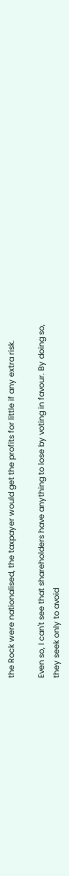the Rock were nationalised, the taxpayer would get the profits for little if any extra risk.

Even so, I can't see that shareholders have anything to lose by voting in favour. By doing so, they seek only to avoid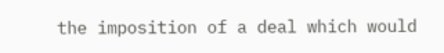the imposition of a deal which would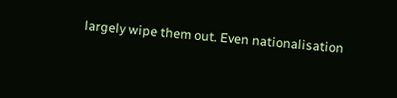largely wipe them out. Even nationalisation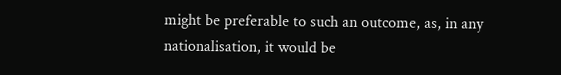might be preferable to such an outcome, as, in any nationalisation, it would be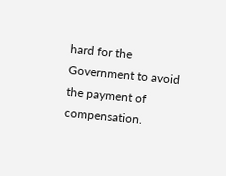hard for the Government to avoid the payment of compensation.